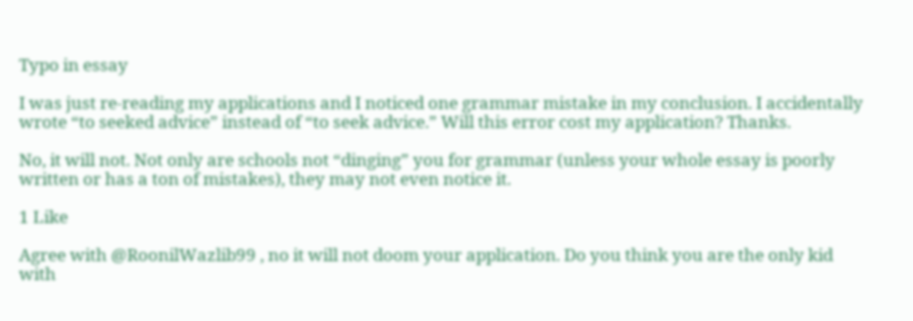Typo in essay

I was just re-reading my applications and I noticed one grammar mistake in my conclusion. I accidentally wrote “to seeked advice” instead of “to seek advice.” Will this error cost my application? Thanks.

No, it will not. Not only are schools not “dinging” you for grammar (unless your whole essay is poorly written or has a ton of mistakes), they may not even notice it.

1 Like

Agree with @RoonilWazlib99 , no it will not doom your application. Do you think you are the only kid with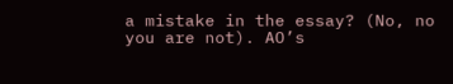a mistake in the essay? (No, no you are not). AO’s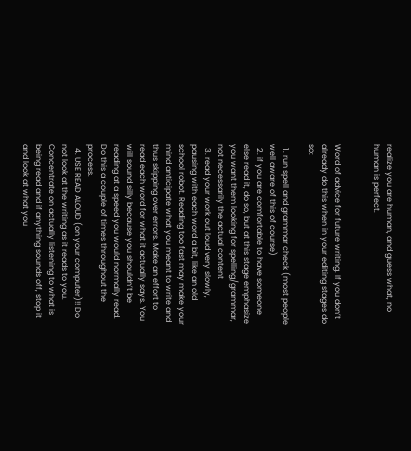realize you are human, and guess what, no human is perfect.


Word of advice for future writing. If you don’t already do this when in your editing stages do so:

  1. run spell and grammar check (most people well aware of this of course)
  2. if you are comfortable to have someone else read it, do so, but at this stage emphasize you want them looking for spelling/grammar, not necessarily the actual content
  3. read your work out loud very slowly, pausing with each word a bit, like an old school robot. Reading too fast may make your mind anticipate what you meant to write and thus skipping over errors. Make an effort to read each word for what it actually says. You will sound silly because you shouldn’t be reading at a speed you would normally read. Do this a couple of times throughout the process.
  4. USE READ ALOUD (on your computer)!! Do not look at the writing as it reads to you. Concentrate on actually listening to what is being read and if anything sounds off, stop it and look at what you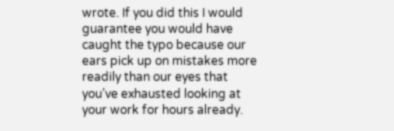wrote. If you did this I would guarantee you would have caught the typo because our ears pick up on mistakes more readily than our eyes that you’ve exhausted looking at your work for hours already.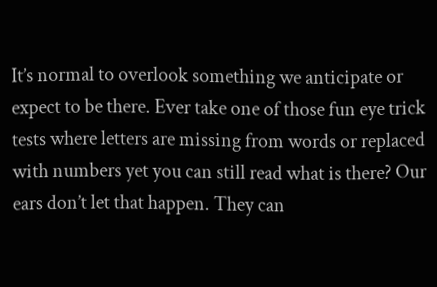It’s normal to overlook something we anticipate or expect to be there. Ever take one of those fun eye trick tests where letters are missing from words or replaced with numbers yet you can still read what is there? Our ears don’t let that happen. They can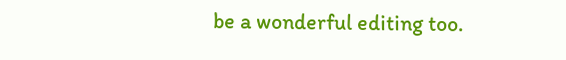be a wonderful editing too.